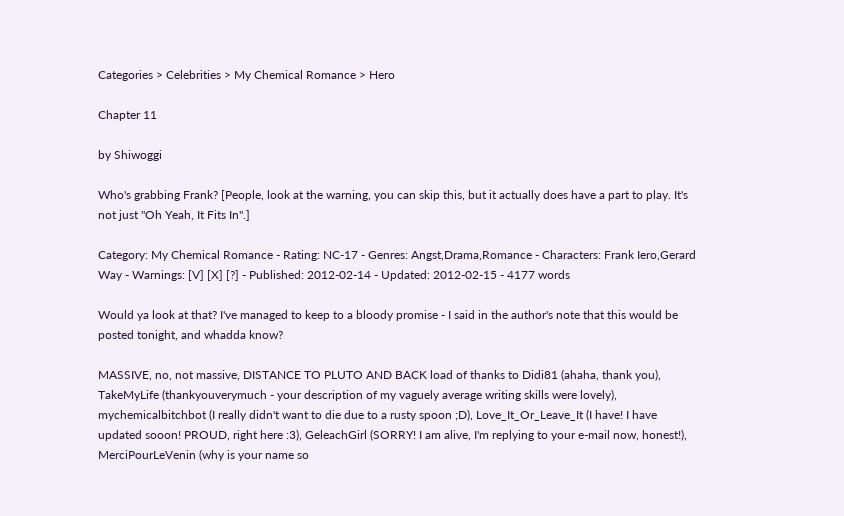Categories > Celebrities > My Chemical Romance > Hero

Chapter 11

by Shiwoggi

Who's grabbing Frank? [People, look at the warning, you can skip this, but it actually does have a part to play. It's not just "Oh Yeah, It Fits In".]

Category: My Chemical Romance - Rating: NC-17 - Genres: Angst,Drama,Romance - Characters: Frank Iero,Gerard Way - Warnings: [V] [X] [?] - Published: 2012-02-14 - Updated: 2012-02-15 - 4177 words

Would ya look at that? I've managed to keep to a bloody promise - I said in the author's note that this would be posted tonight, and whadda know?

MASSIVE, no, not massive, DISTANCE TO PLUTO AND BACK load of thanks to Didi81 (ahaha, thank you), TakeMyLife (thankyouverymuch - your description of my vaguely average writing skills were lovely), mychemicalbitchbot (I really didn't want to die due to a rusty spoon ;D), Love_It_Or_Leave_It (I have! I have updated sooon! PROUD, right here :3), GeleachGirl (SORRY! I am alive, I'm replying to your e-mail now, honest!), MerciPourLeVenin (why is your name so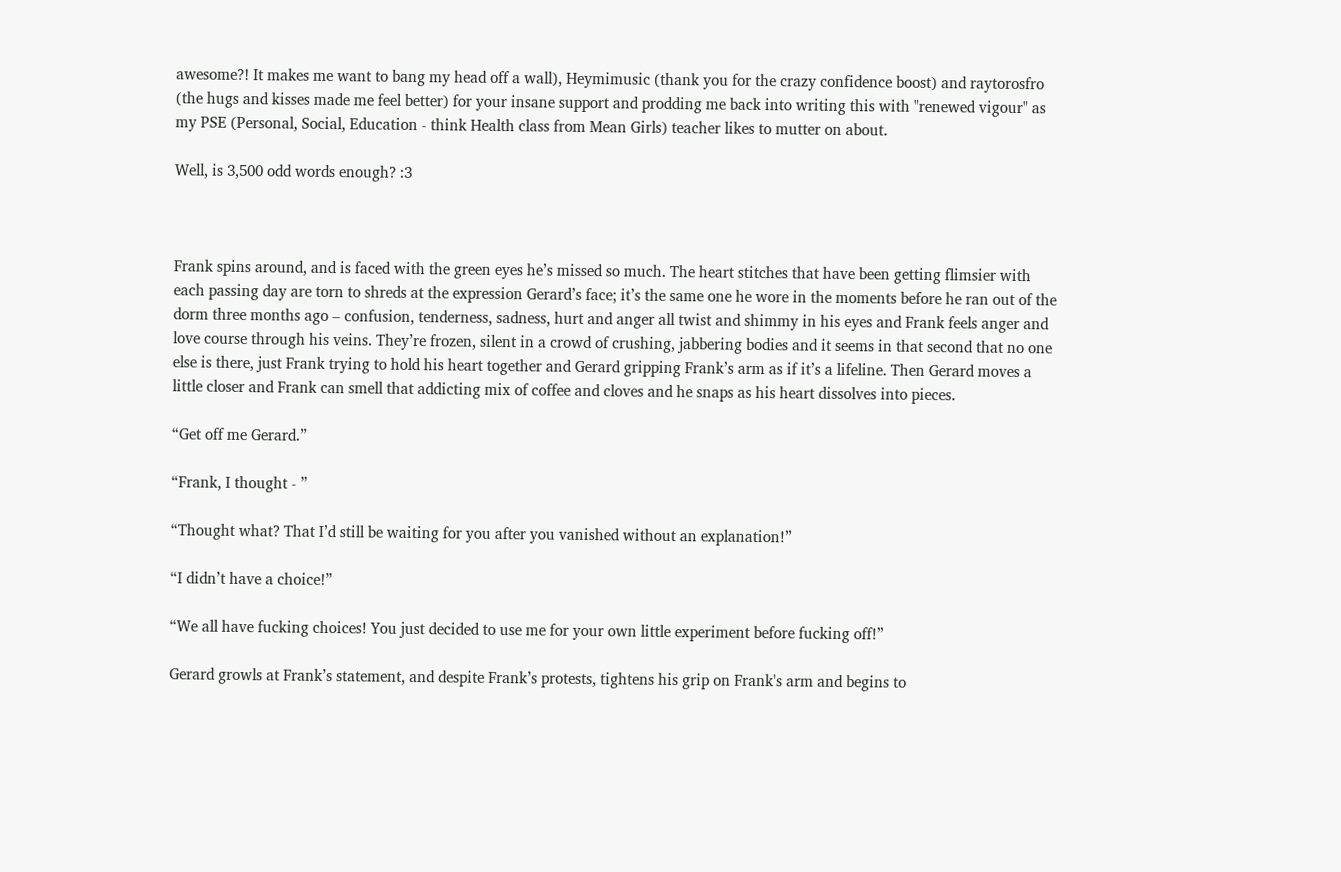awesome?! It makes me want to bang my head off a wall), Heymimusic (thank you for the crazy confidence boost) and raytorosfro (the hugs and kisses made me feel better) for your insane support and prodding me back into writing this with "renewed vigour" as my PSE (Personal, Social, Education - think Health class from Mean Girls) teacher likes to mutter on about.

Well, is 3,500 odd words enough? :3



Frank spins around, and is faced with the green eyes he’s missed so much. The heart stitches that have been getting flimsier with each passing day are torn to shreds at the expression Gerard’s face; it’s the same one he wore in the moments before he ran out of the dorm three months ago – confusion, tenderness, sadness, hurt and anger all twist and shimmy in his eyes and Frank feels anger and love course through his veins. They’re frozen, silent in a crowd of crushing, jabbering bodies and it seems in that second that no one else is there, just Frank trying to hold his heart together and Gerard gripping Frank’s arm as if it’s a lifeline. Then Gerard moves a little closer and Frank can smell that addicting mix of coffee and cloves and he snaps as his heart dissolves into pieces.

“Get off me Gerard.”

“Frank, I thought - ”

“Thought what? That I’d still be waiting for you after you vanished without an explanation!”

“I didn’t have a choice!”

“We all have fucking choices! You just decided to use me for your own little experiment before fucking off!”

Gerard growls at Frank’s statement, and despite Frank’s protests, tightens his grip on Frank's arm and begins to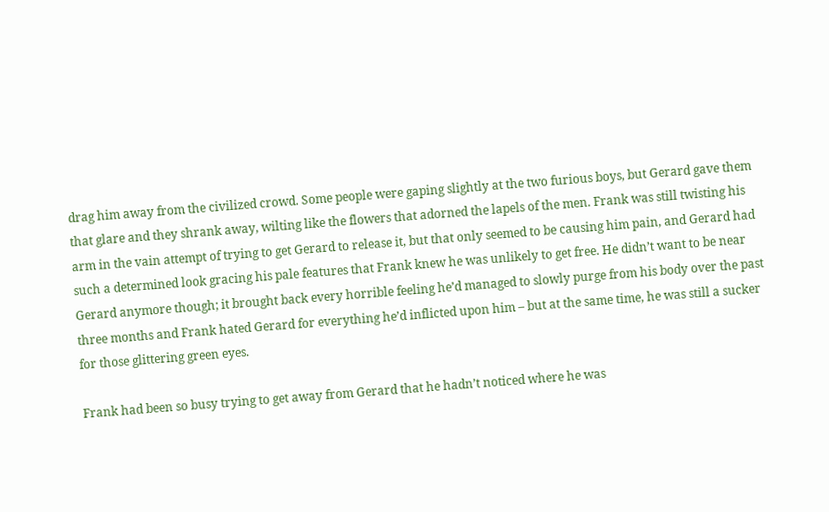drag him away from the civilized crowd. Some people were gaping slightly at the two furious boys, but Gerard gave them that glare and they shrank away, wilting like the flowers that adorned the lapels of the men. Frank was still twisting his arm in the vain attempt of trying to get Gerard to release it, but that only seemed to be causing him pain, and Gerard had such a determined look gracing his pale features that Frank knew he was unlikely to get free. He didn’t want to be near Gerard anymore though; it brought back every horrible feeling he’d managed to slowly purge from his body over the past three months and Frank hated Gerard for everything he’d inflicted upon him – but at the same time, he was still a sucker for those glittering green eyes.

Frank had been so busy trying to get away from Gerard that he hadn’t noticed where he was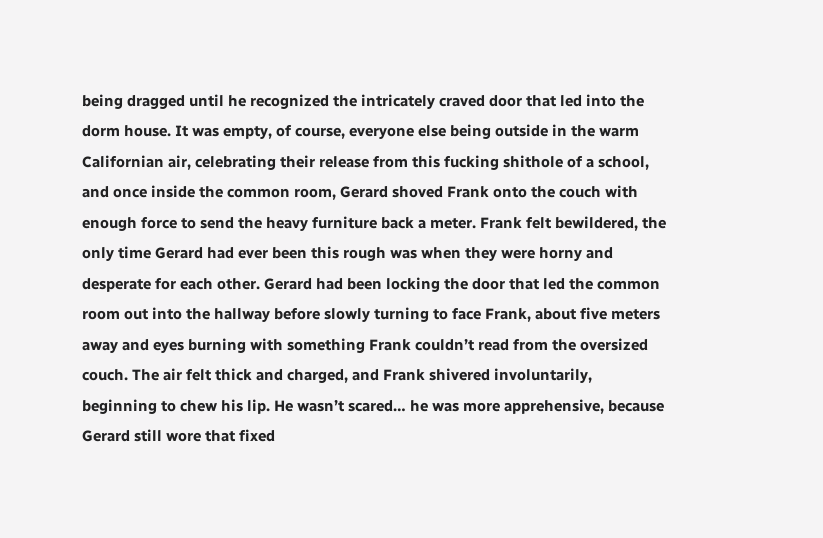being dragged until he recognized the intricately craved door that led into the dorm house. It was empty, of course, everyone else being outside in the warm Californian air, celebrating their release from this fucking shithole of a school, and once inside the common room, Gerard shoved Frank onto the couch with enough force to send the heavy furniture back a meter. Frank felt bewildered, the only time Gerard had ever been this rough was when they were horny and desperate for each other. Gerard had been locking the door that led the common room out into the hallway before slowly turning to face Frank, about five meters away and eyes burning with something Frank couldn’t read from the oversized couch. The air felt thick and charged, and Frank shivered involuntarily, beginning to chew his lip. He wasn’t scared… he was more apprehensive, because Gerard still wore that fixed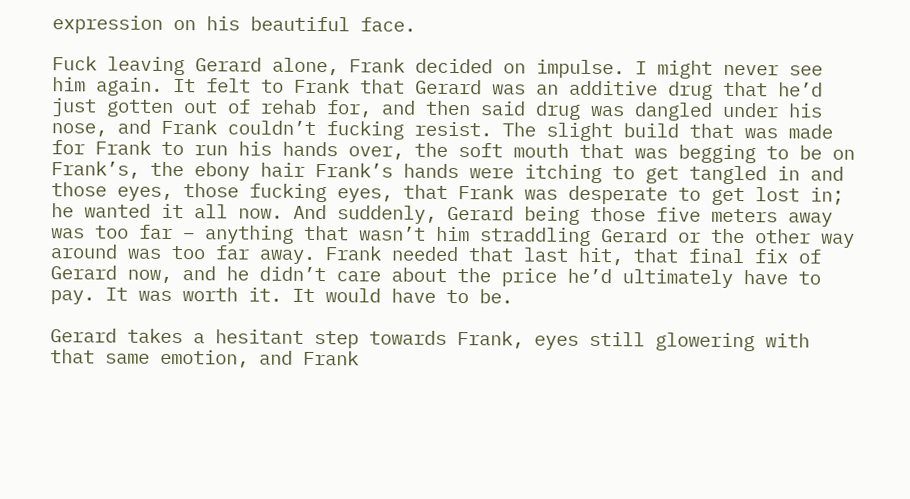expression on his beautiful face.

Fuck leaving Gerard alone, Frank decided on impulse. I might never see him again. It felt to Frank that Gerard was an additive drug that he’d just gotten out of rehab for, and then said drug was dangled under his nose, and Frank couldn’t fucking resist. The slight build that was made for Frank to run his hands over, the soft mouth that was begging to be on Frank’s, the ebony hair Frank’s hands were itching to get tangled in and those eyes, those fucking eyes, that Frank was desperate to get lost in; he wanted it all now. And suddenly, Gerard being those five meters away was too far – anything that wasn’t him straddling Gerard or the other way around was too far away. Frank needed that last hit, that final fix of Gerard now, and he didn’t care about the price he’d ultimately have to pay. It was worth it. It would have to be.

Gerard takes a hesitant step towards Frank, eyes still glowering with that same emotion, and Frank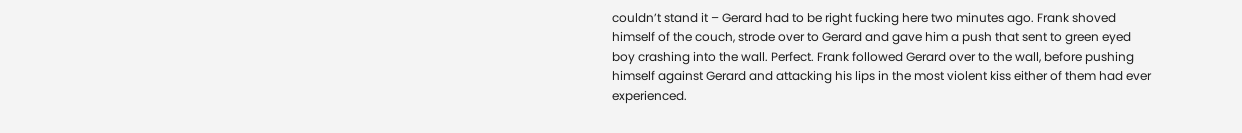couldn’t stand it – Gerard had to be right fucking here two minutes ago. Frank shoved himself of the couch, strode over to Gerard and gave him a push that sent to green eyed boy crashing into the wall. Perfect. Frank followed Gerard over to the wall, before pushing himself against Gerard and attacking his lips in the most violent kiss either of them had ever experienced.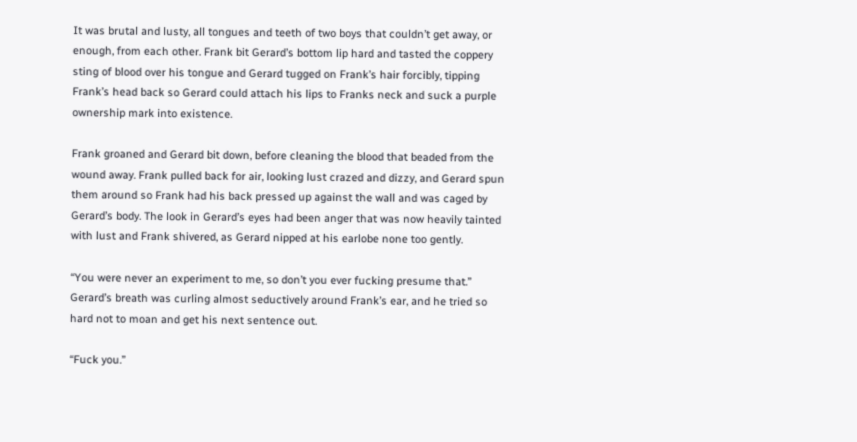It was brutal and lusty, all tongues and teeth of two boys that couldn’t get away, or enough, from each other. Frank bit Gerard’s bottom lip hard and tasted the coppery sting of blood over his tongue and Gerard tugged on Frank’s hair forcibly, tipping Frank’s head back so Gerard could attach his lips to Franks neck and suck a purple ownership mark into existence.

Frank groaned and Gerard bit down, before cleaning the blood that beaded from the wound away. Frank pulled back for air, looking lust crazed and dizzy, and Gerard spun them around so Frank had his back pressed up against the wall and was caged by Gerard’s body. The look in Gerard’s eyes had been anger that was now heavily tainted with lust and Frank shivered, as Gerard nipped at his earlobe none too gently.

“You were never an experiment to me, so don’t you ever fucking presume that.” Gerard’s breath was curling almost seductively around Frank’s ear, and he tried so hard not to moan and get his next sentence out.

“Fuck you.”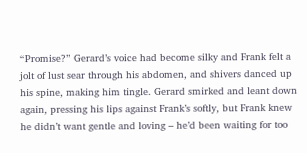“Promise?” Gerard’s voice had become silky and Frank felt a jolt of lust sear through his abdomen, and shivers danced up his spine, making him tingle. Gerard smirked and leant down again, pressing his lips against Frank’s softly, but Frank knew he didn’t want gentle and loving – he’d been waiting for too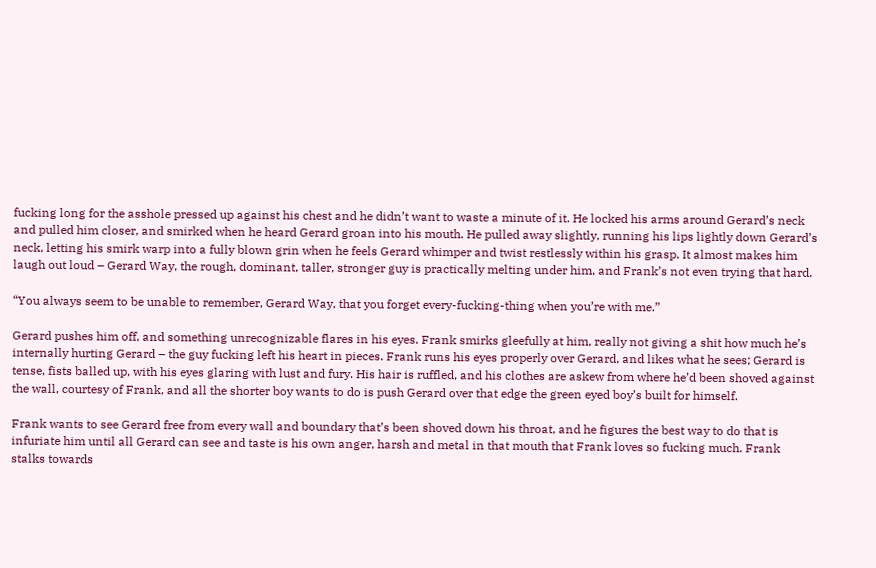fucking long for the asshole pressed up against his chest and he didn’t want to waste a minute of it. He locked his arms around Gerard’s neck and pulled him closer, and smirked when he heard Gerard groan into his mouth. He pulled away slightly, running his lips lightly down Gerard’s neck, letting his smirk warp into a fully blown grin when he feels Gerard whimper and twist restlessly within his grasp. It almost makes him laugh out loud – Gerard Way, the rough, dominant, taller, stronger guy is practically melting under him, and Frank’s not even trying that hard.

“You always seem to be unable to remember, Gerard Way, that you forget every-fucking-thing when you’re with me.”

Gerard pushes him off, and something unrecognizable flares in his eyes. Frank smirks gleefully at him, really not giving a shit how much he’s internally hurting Gerard – the guy fucking left his heart in pieces. Frank runs his eyes properly over Gerard, and likes what he sees; Gerard is tense, fists balled up, with his eyes glaring with lust and fury. His hair is ruffled, and his clothes are askew from where he’d been shoved against the wall, courtesy of Frank, and all the shorter boy wants to do is push Gerard over that edge the green eyed boy’s built for himself.

Frank wants to see Gerard free from every wall and boundary that’s been shoved down his throat, and he figures the best way to do that is infuriate him until all Gerard can see and taste is his own anger, harsh and metal in that mouth that Frank loves so fucking much. Frank stalks towards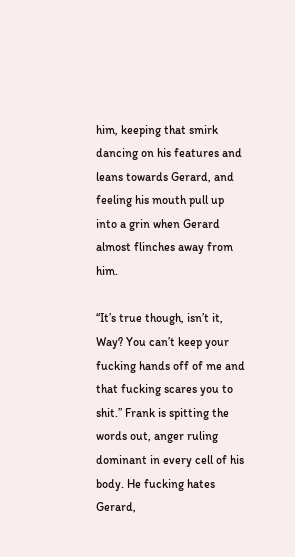him, keeping that smirk dancing on his features and leans towards Gerard, and feeling his mouth pull up into a grin when Gerard almost flinches away from him.

“It’s true though, isn’t it, Way? You can’t keep your fucking hands off of me and that fucking scares you to shit.” Frank is spitting the words out, anger ruling dominant in every cell of his body. He fucking hates Gerard,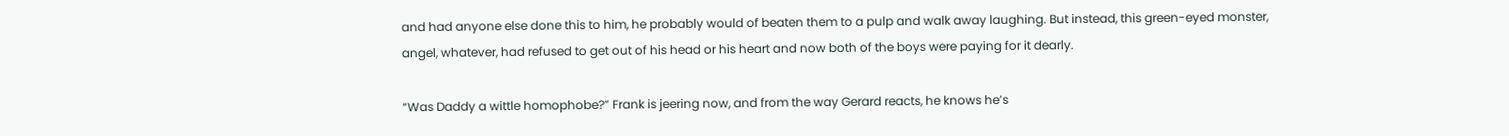and had anyone else done this to him, he probably would of beaten them to a pulp and walk away laughing. But instead, this green-eyed monster, angel, whatever, had refused to get out of his head or his heart and now both of the boys were paying for it dearly.

“Was Daddy a wittle homophobe?” Frank is jeering now, and from the way Gerard reacts, he knows he’s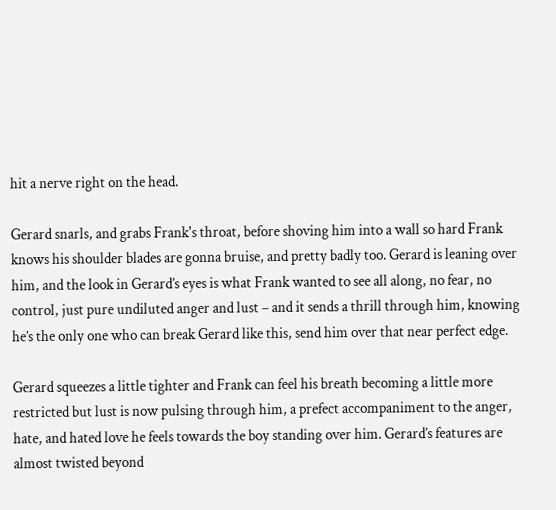hit a nerve right on the head.

Gerard snarls, and grabs Frank's throat, before shoving him into a wall so hard Frank knows his shoulder blades are gonna bruise, and pretty badly too. Gerard is leaning over him, and the look in Gerard’s eyes is what Frank wanted to see all along, no fear, no control, just pure undiluted anger and lust – and it sends a thrill through him, knowing he’s the only one who can break Gerard like this, send him over that near perfect edge.

Gerard squeezes a little tighter and Frank can feel his breath becoming a little more restricted but lust is now pulsing through him, a prefect accompaniment to the anger, hate, and hated love he feels towards the boy standing over him. Gerard’s features are almost twisted beyond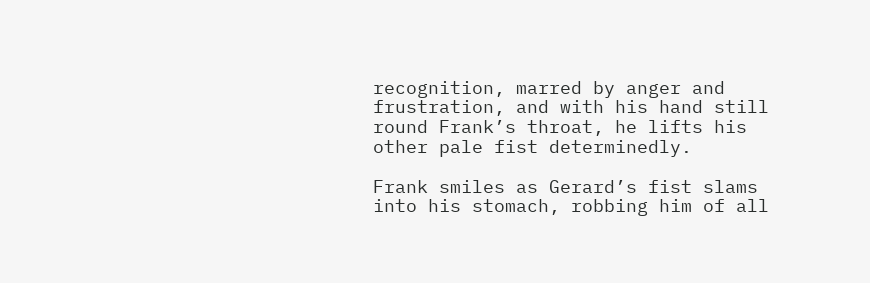recognition, marred by anger and frustration, and with his hand still round Frank’s throat, he lifts his other pale fist determinedly.

Frank smiles as Gerard’s fist slams into his stomach, robbing him of all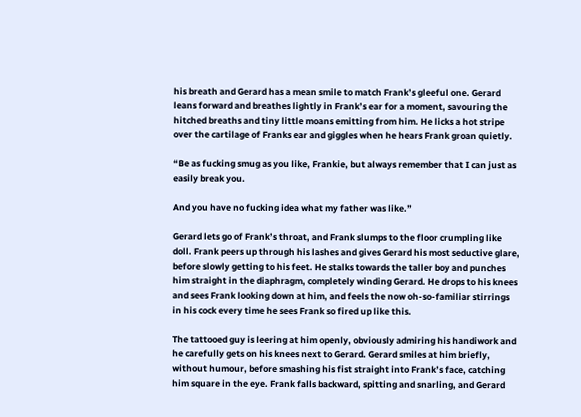his breath and Gerard has a mean smile to match Frank’s gleeful one. Gerard leans forward and breathes lightly in Frank’s ear for a moment, savouring the hitched breaths and tiny little moans emitting from him. He licks a hot stripe over the cartilage of Franks ear and giggles when he hears Frank groan quietly.

“Be as fucking smug as you like, Frankie, but always remember that I can just as easily break you.

And you have no fucking idea what my father was like.”

Gerard lets go of Frank’s throat, and Frank slumps to the floor crumpling like doll. Frank peers up through his lashes and gives Gerard his most seductive glare, before slowly getting to his feet. He stalks towards the taller boy and punches him straight in the diaphragm, completely winding Gerard. He drops to his knees and sees Frank looking down at him, and feels the now oh-so-familiar stirrings in his cock every time he sees Frank so fired up like this.

The tattooed guy is leering at him openly, obviously admiring his handiwork and he carefully gets on his knees next to Gerard. Gerard smiles at him briefly, without humour, before smashing his fist straight into Frank’s face, catching him square in the eye. Frank falls backward, spitting and snarling, and Gerard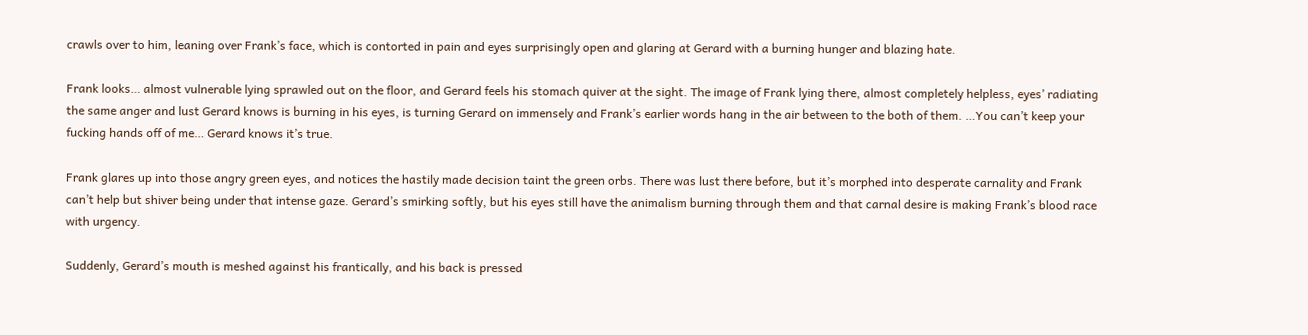crawls over to him, leaning over Frank’s face, which is contorted in pain and eyes surprisingly open and glaring at Gerard with a burning hunger and blazing hate.

Frank looks… almost vulnerable lying sprawled out on the floor, and Gerard feels his stomach quiver at the sight. The image of Frank lying there, almost completely helpless, eyes’ radiating the same anger and lust Gerard knows is burning in his eyes, is turning Gerard on immensely and Frank’s earlier words hang in the air between to the both of them. …You can’t keep your fucking hands off of me… Gerard knows it’s true.

Frank glares up into those angry green eyes, and notices the hastily made decision taint the green orbs. There was lust there before, but it’s morphed into desperate carnality and Frank can’t help but shiver being under that intense gaze. Gerard’s smirking softly, but his eyes still have the animalism burning through them and that carnal desire is making Frank’s blood race with urgency.

Suddenly, Gerard’s mouth is meshed against his frantically, and his back is pressed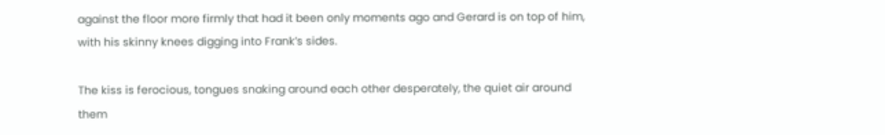against the floor more firmly that had it been only moments ago and Gerard is on top of him, with his skinny knees digging into Frank’s sides.

The kiss is ferocious, tongues snaking around each other desperately, the quiet air around them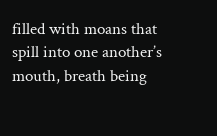filled with moans that spill into one another’s mouth, breath being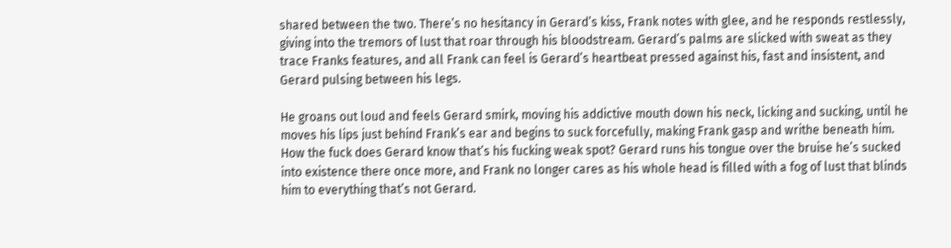shared between the two. There’s no hesitancy in Gerard’s kiss, Frank notes with glee, and he responds restlessly, giving into the tremors of lust that roar through his bloodstream. Gerard’s palms are slicked with sweat as they trace Franks features, and all Frank can feel is Gerard’s heartbeat pressed against his, fast and insistent, and Gerard pulsing between his legs.

He groans out loud and feels Gerard smirk, moving his addictive mouth down his neck, licking and sucking, until he moves his lips just behind Frank’s ear and begins to suck forcefully, making Frank gasp and writhe beneath him. How the fuck does Gerard know that’s his fucking weak spot? Gerard runs his tongue over the bruise he’s sucked into existence there once more, and Frank no longer cares as his whole head is filled with a fog of lust that blinds him to everything that’s not Gerard.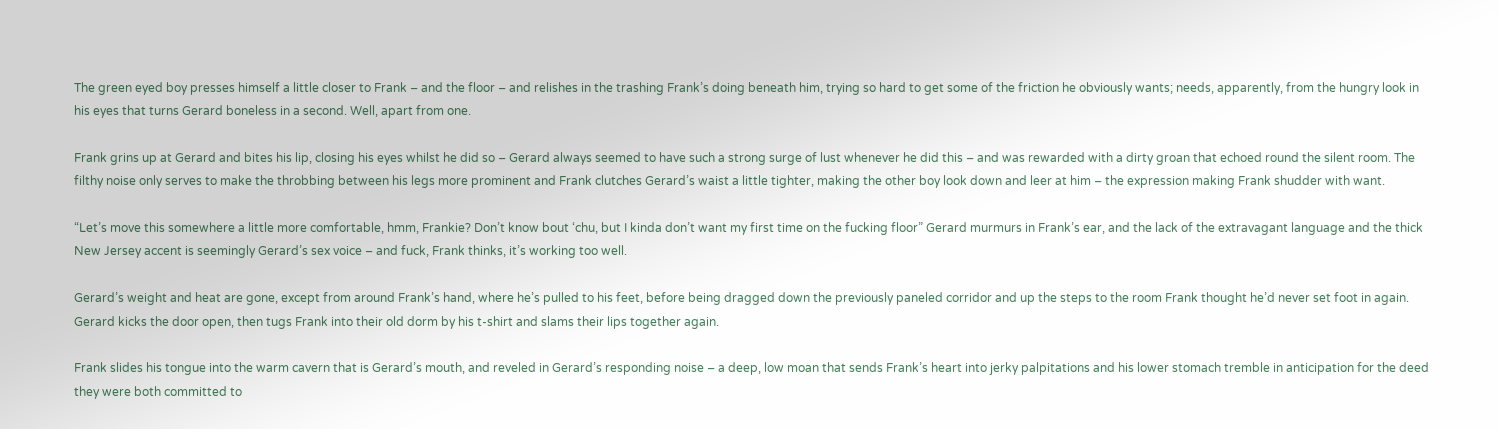The green eyed boy presses himself a little closer to Frank – and the floor – and relishes in the trashing Frank’s doing beneath him, trying so hard to get some of the friction he obviously wants; needs, apparently, from the hungry look in his eyes that turns Gerard boneless in a second. Well, apart from one.

Frank grins up at Gerard and bites his lip, closing his eyes whilst he did so – Gerard always seemed to have such a strong surge of lust whenever he did this – and was rewarded with a dirty groan that echoed round the silent room. The filthy noise only serves to make the throbbing between his legs more prominent and Frank clutches Gerard’s waist a little tighter, making the other boy look down and leer at him – the expression making Frank shudder with want.

“Let’s move this somewhere a little more comfortable, hmm, Frankie? Don’t know bout ‘chu, but I kinda don’t want my first time on the fucking floor” Gerard murmurs in Frank’s ear, and the lack of the extravagant language and the thick New Jersey accent is seemingly Gerard’s sex voice – and fuck, Frank thinks, it’s working too well.

Gerard’s weight and heat are gone, except from around Frank’s hand, where he’s pulled to his feet, before being dragged down the previously paneled corridor and up the steps to the room Frank thought he’d never set foot in again. Gerard kicks the door open, then tugs Frank into their old dorm by his t-shirt and slams their lips together again.

Frank slides his tongue into the warm cavern that is Gerard’s mouth, and reveled in Gerard’s responding noise – a deep, low moan that sends Frank’s heart into jerky palpitations and his lower stomach tremble in anticipation for the deed they were both committed to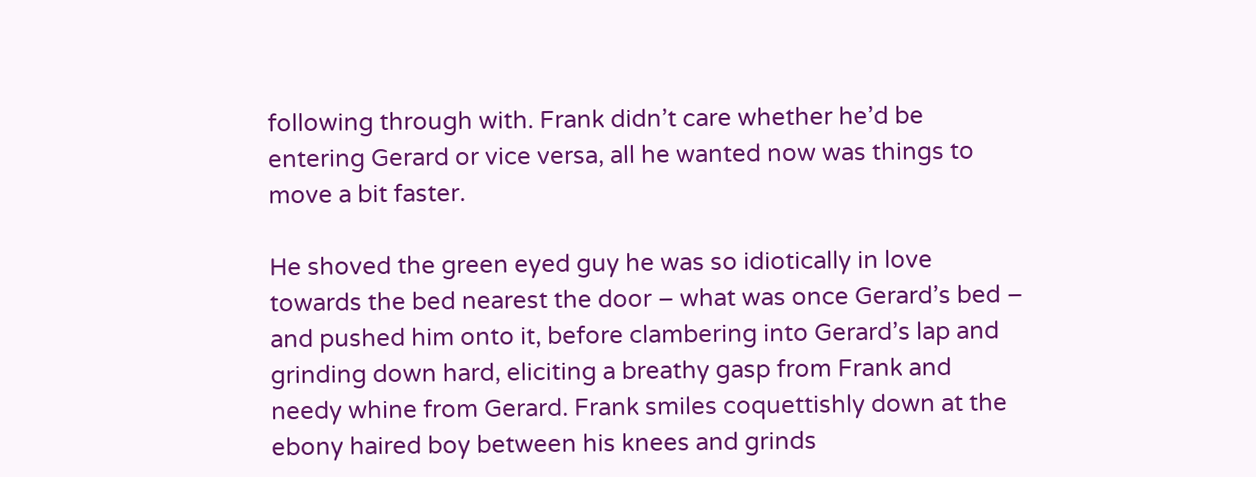following through with. Frank didn’t care whether he’d be entering Gerard or vice versa, all he wanted now was things to move a bit faster.

He shoved the green eyed guy he was so idiotically in love towards the bed nearest the door – what was once Gerard’s bed – and pushed him onto it, before clambering into Gerard’s lap and grinding down hard, eliciting a breathy gasp from Frank and needy whine from Gerard. Frank smiles coquettishly down at the ebony haired boy between his knees and grinds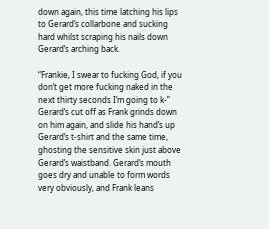down again, this time latching his lips to Gerard’s collarbone and sucking hard whilst scraping his nails down Gerard’s arching back.

“Frankie, I swear to fucking God, if you don’t get more fucking naked in the next thirty seconds I’m going to k-” Gerard’s cut off as Frank grinds down on him again, and slide his hand’s up Gerard’s t-shirt and the same time, ghosting the sensitive skin just above Gerard’s waistband. Gerard’s mouth goes dry and unable to form words very obviously, and Frank leans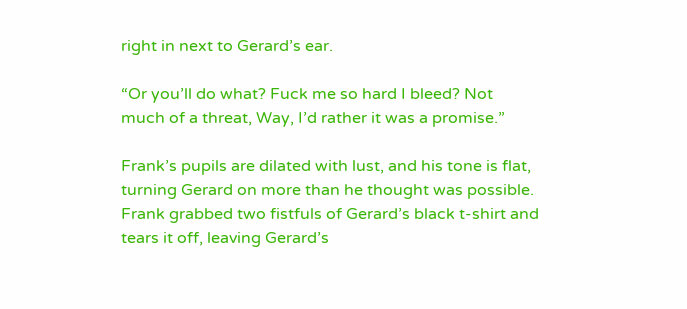right in next to Gerard’s ear.

“Or you’ll do what? Fuck me so hard I bleed? Not much of a threat, Way, I’d rather it was a promise.”

Frank’s pupils are dilated with lust, and his tone is flat, turning Gerard on more than he thought was possible. Frank grabbed two fistfuls of Gerard’s black t-shirt and tears it off, leaving Gerard’s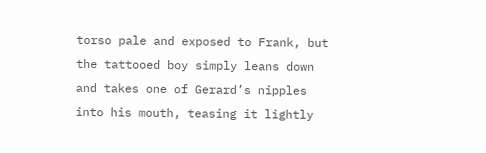torso pale and exposed to Frank, but the tattooed boy simply leans down and takes one of Gerard’s nipples into his mouth, teasing it lightly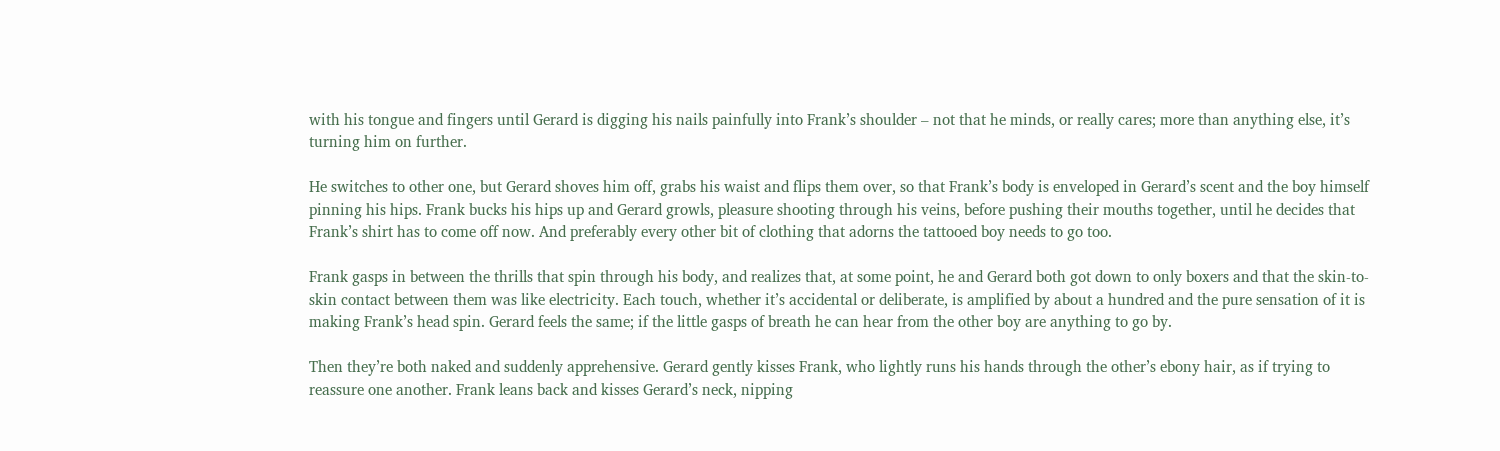with his tongue and fingers until Gerard is digging his nails painfully into Frank’s shoulder – not that he minds, or really cares; more than anything else, it’s turning him on further.

He switches to other one, but Gerard shoves him off, grabs his waist and flips them over, so that Frank’s body is enveloped in Gerard’s scent and the boy himself pinning his hips. Frank bucks his hips up and Gerard growls, pleasure shooting through his veins, before pushing their mouths together, until he decides that Frank’s shirt has to come off now. And preferably every other bit of clothing that adorns the tattooed boy needs to go too.

Frank gasps in between the thrills that spin through his body, and realizes that, at some point, he and Gerard both got down to only boxers and that the skin-to-skin contact between them was like electricity. Each touch, whether it’s accidental or deliberate, is amplified by about a hundred and the pure sensation of it is making Frank’s head spin. Gerard feels the same; if the little gasps of breath he can hear from the other boy are anything to go by.

Then they’re both naked and suddenly apprehensive. Gerard gently kisses Frank, who lightly runs his hands through the other’s ebony hair, as if trying to reassure one another. Frank leans back and kisses Gerard’s neck, nipping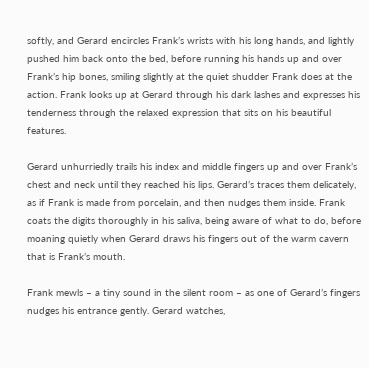softly, and Gerard encircles Frank’s wrists with his long hands, and lightly pushed him back onto the bed, before running his hands up and over Frank’s hip bones, smiling slightly at the quiet shudder Frank does at the action. Frank looks up at Gerard through his dark lashes and expresses his tenderness through the relaxed expression that sits on his beautiful features.

Gerard unhurriedly trails his index and middle fingers up and over Frank’s chest and neck until they reached his lips. Gerard’s traces them delicately, as if Frank is made from porcelain, and then nudges them inside. Frank coats the digits thoroughly in his saliva, being aware of what to do, before moaning quietly when Gerard draws his fingers out of the warm cavern that is Frank’s mouth.

Frank mewls – a tiny sound in the silent room – as one of Gerard’s fingers nudges his entrance gently. Gerard watches,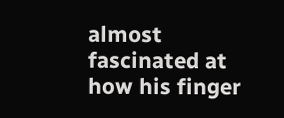almost fascinated at how his finger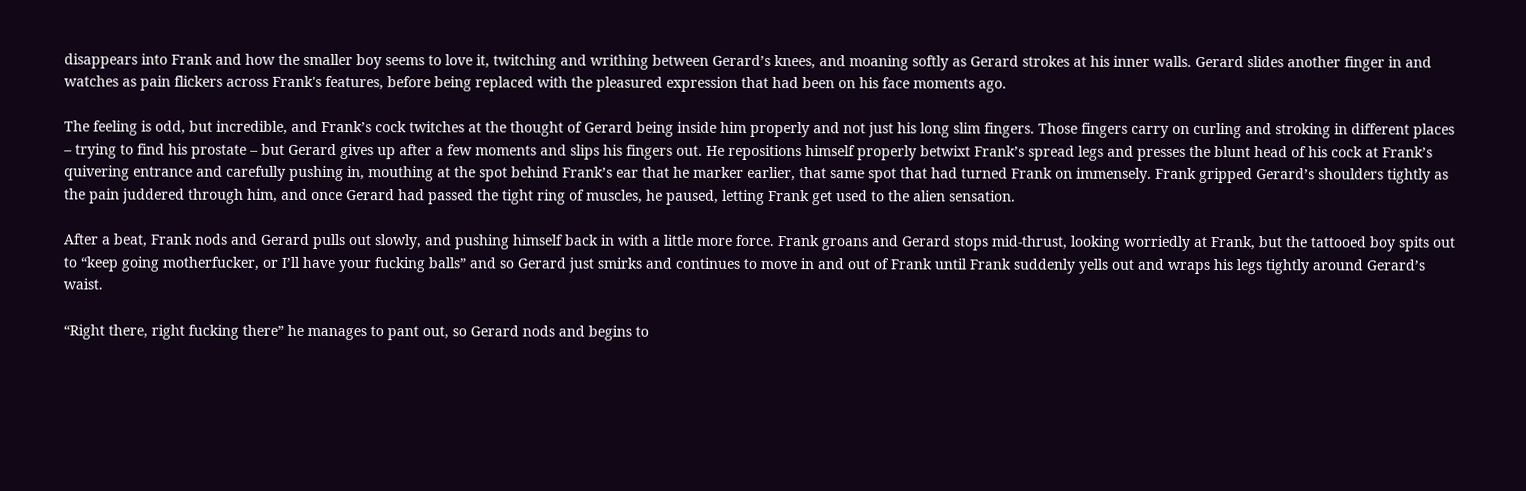disappears into Frank and how the smaller boy seems to love it, twitching and writhing between Gerard’s knees, and moaning softly as Gerard strokes at his inner walls. Gerard slides another finger in and watches as pain flickers across Frank's features, before being replaced with the pleasured expression that had been on his face moments ago.

The feeling is odd, but incredible, and Frank’s cock twitches at the thought of Gerard being inside him properly and not just his long slim fingers. Those fingers carry on curling and stroking in different places – trying to find his prostate – but Gerard gives up after a few moments and slips his fingers out. He repositions himself properly betwixt Frank’s spread legs and presses the blunt head of his cock at Frank’s quivering entrance and carefully pushing in, mouthing at the spot behind Frank’s ear that he marker earlier, that same spot that had turned Frank on immensely. Frank gripped Gerard’s shoulders tightly as the pain juddered through him, and once Gerard had passed the tight ring of muscles, he paused, letting Frank get used to the alien sensation.

After a beat, Frank nods and Gerard pulls out slowly, and pushing himself back in with a little more force. Frank groans and Gerard stops mid-thrust, looking worriedly at Frank, but the tattooed boy spits out to “keep going motherfucker, or I’ll have your fucking balls” and so Gerard just smirks and continues to move in and out of Frank until Frank suddenly yells out and wraps his legs tightly around Gerard’s waist.

“Right there, right fucking there” he manages to pant out, so Gerard nods and begins to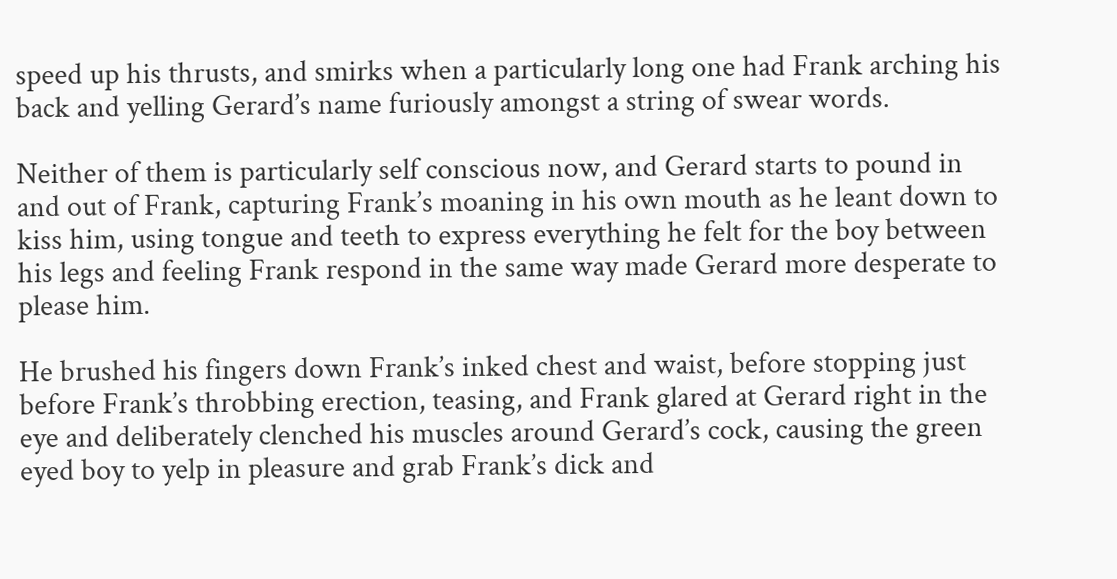speed up his thrusts, and smirks when a particularly long one had Frank arching his back and yelling Gerard’s name furiously amongst a string of swear words.

Neither of them is particularly self conscious now, and Gerard starts to pound in and out of Frank, capturing Frank’s moaning in his own mouth as he leant down to kiss him, using tongue and teeth to express everything he felt for the boy between his legs and feeling Frank respond in the same way made Gerard more desperate to please him.

He brushed his fingers down Frank’s inked chest and waist, before stopping just before Frank’s throbbing erection, teasing, and Frank glared at Gerard right in the eye and deliberately clenched his muscles around Gerard’s cock, causing the green eyed boy to yelp in pleasure and grab Frank’s dick and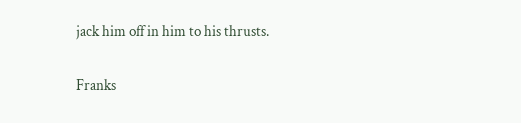jack him off in him to his thrusts.

Franks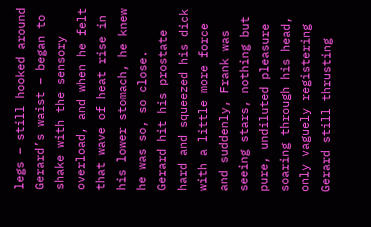legs – still hooked around Gerard’s waist – began to shake with the sensory overload, and when he felt that wave of heat rise in his lower stomach, he knew he was so, so close. Gerard hit his prostate hard and squeezed his dick with a little more force and suddenly, Frank was seeing stars, nothing but pure, undiluted pleasure soaring through his head, only vaguely registering Gerard still thrusting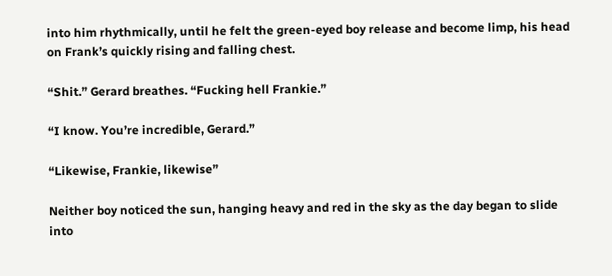into him rhythmically, until he felt the green-eyed boy release and become limp, his head on Frank’s quickly rising and falling chest.

“Shit.” Gerard breathes. “Fucking hell Frankie.”

“I know. You’re incredible, Gerard.”

“Likewise, Frankie, likewise”

Neither boy noticed the sun, hanging heavy and red in the sky as the day began to slide into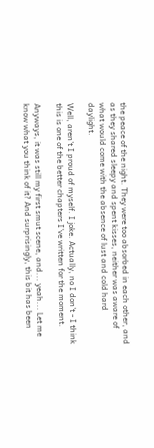the peace of the night. They were too absorbed in each other, and as they shared sleepy and spent kisses, neither was aware of what would come with the absence of lust and cold hard daylight.

Well, aren't I proud of myself. I joke. Actually, no I don't - I think this is one of the better chapters I've written for the moment.

Anyways, it was still my first smut scene, and... yeah... Let me know what you think of it? And surprisingly, this bit has been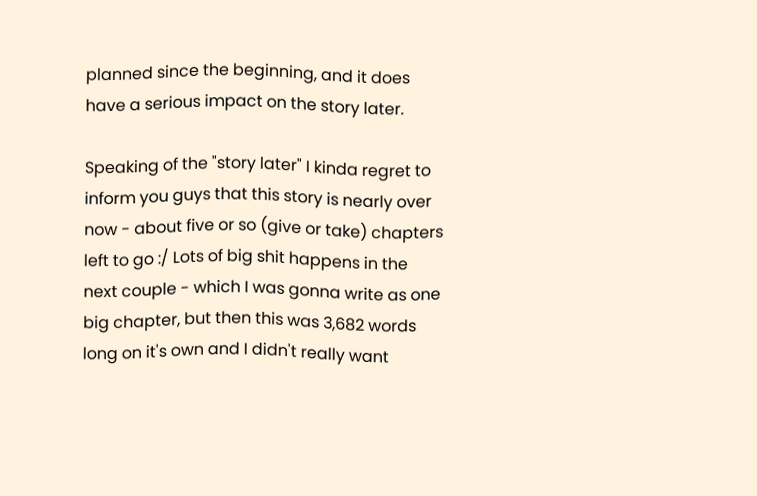planned since the beginning, and it does have a serious impact on the story later.

Speaking of the "story later" I kinda regret to inform you guys that this story is nearly over now - about five or so (give or take) chapters left to go :/ Lots of big shit happens in the next couple - which I was gonna write as one big chapter, but then this was 3,682 words long on it's own and I didn't really want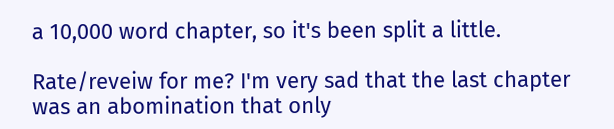a 10,000 word chapter, so it's been split a little.

Rate/reveiw for me? I'm very sad that the last chapter was an abomination that only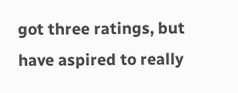got three ratings, but have aspired to really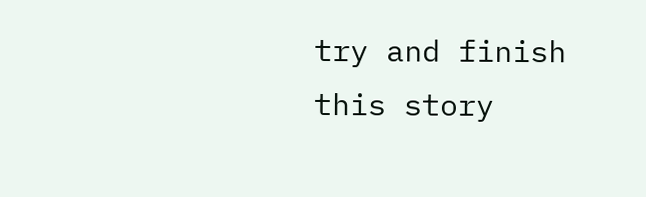try and finish this story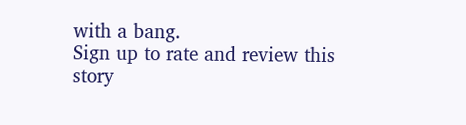with a bang.
Sign up to rate and review this story